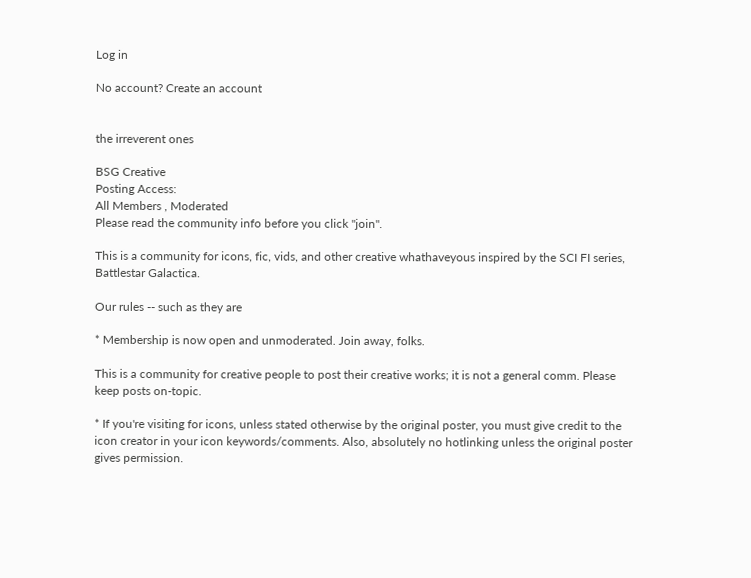Log in

No account? Create an account


the irreverent ones

BSG Creative
Posting Access:
All Members , Moderated
Please read the community info before you click "join".

This is a community for icons, fic, vids, and other creative whathaveyous inspired by the SCI FI series, Battlestar Galactica.

Our rules -- such as they are

* Membership is now open and unmoderated. Join away, folks.

This is a community for creative people to post their creative works; it is not a general comm. Please keep posts on-topic.

* If you're visiting for icons, unless stated otherwise by the original poster, you must give credit to the icon creator in your icon keywords/comments. Also, absolutely no hotlinking unless the original poster gives permission.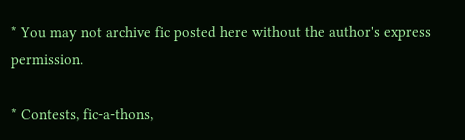* You may not archive fic posted here without the author's express permission.

* Contests, fic-a-thons,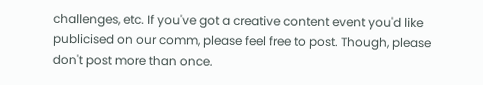challenges, etc. If you've got a creative content event you'd like publicised on our comm, please feel free to post. Though, please don't post more than once.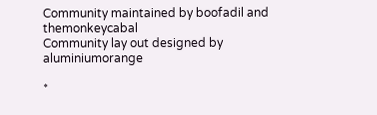Community maintained by boofadil and themonkeycabal
Community lay out designed by aluminiumorange

*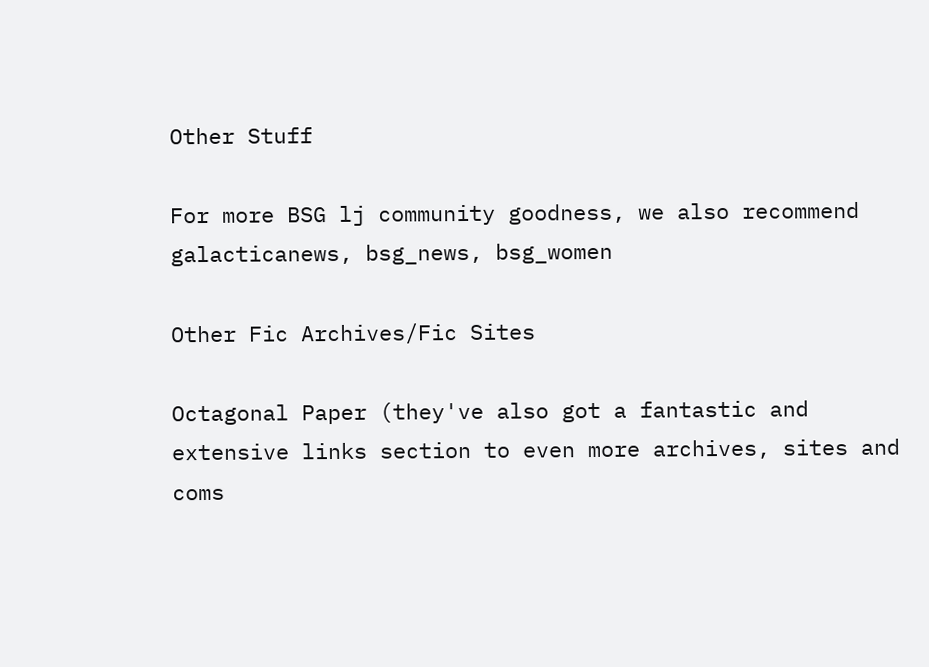Other Stuff

For more BSG lj community goodness, we also recommend galacticanews, bsg_news, bsg_women

Other Fic Archives/Fic Sites

Octagonal Paper (they've also got a fantastic and extensive links section to even more archives, sites and coms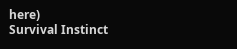here)
Survival Instinct